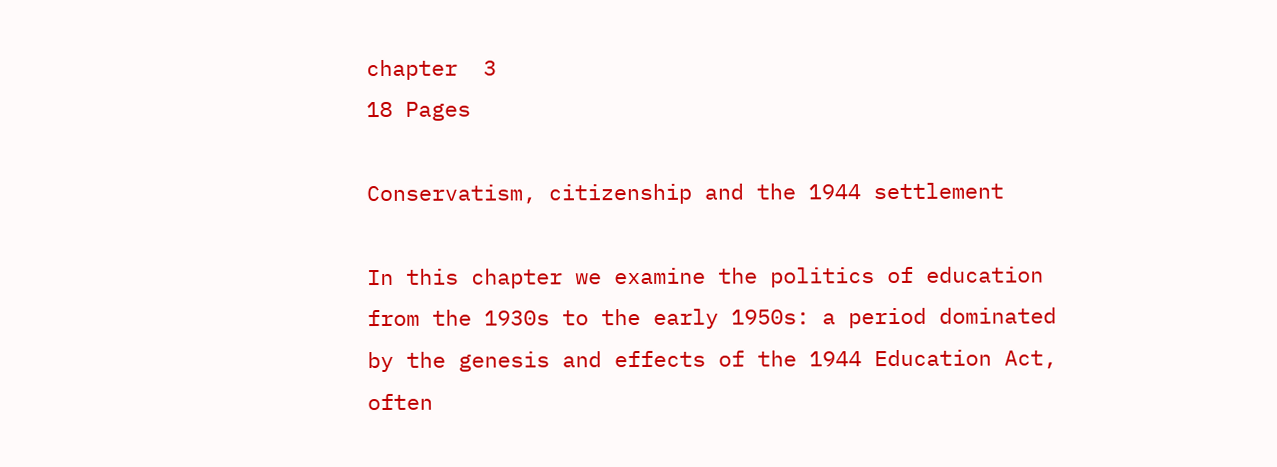chapter  3
18 Pages

Conservatism, citizenship and the 1944 settlement

In this chapter we examine the politics of education from the 1930s to the early 1950s: a period dominated by the genesis and effects of the 1944 Education Act, often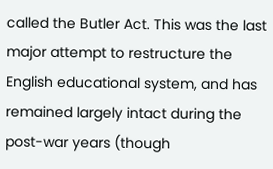called the Butler Act. This was the last major attempt to restructure the English educational system, and has remained largely intact during the post-war years (though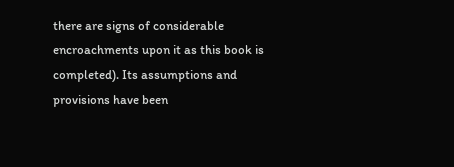there are signs of considerable encroachments upon it as this book is completed). Its assumptions and provisions have been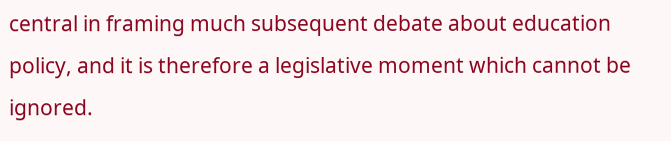central in framing much subsequent debate about education policy, and it is therefore a legislative moment which cannot be ignored.